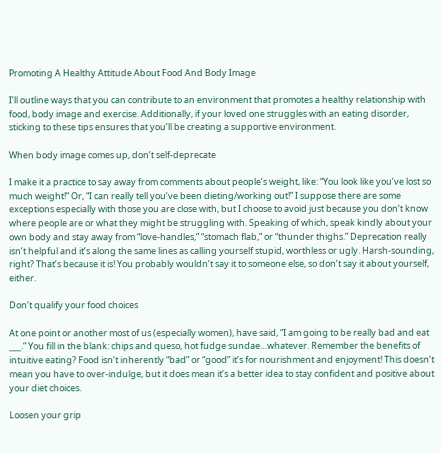Promoting A Healthy Attitude About Food And Body Image

I’ll outline ways that you can contribute to an environment that promotes a healthy relationship with food, body image and exercise. Additionally, if your loved one struggles with an eating disorder, sticking to these tips ensures that you’ll be creating a supportive environment.

When body image comes up, don’t self-deprecate

I make it a practice to say away from comments about people’s weight, like: “You look like you’ve lost so much weight!” Or, “I can really tell you’ve been dieting/working out!” I suppose there are some exceptions especially with those you are close with, but I choose to avoid just because you don’t know where people are or what they might be struggling with. Speaking of which, speak kindly about your own body and stay away from “love-handles,” “stomach flab,” or “thunder thighs.” Deprecation really isn’t helpful and it’s along the same lines as calling yourself stupid, worthless or ugly. Harsh-sounding, right? That’s because it is! You probably wouldn’t say it to someone else, so don’t say it about yourself, either.

Don’t qualify your food choices

At one point or another most of us (especially women), have said, “I am going to be really bad and eat ___.” You fill in the blank: chips and queso, hot fudge sundae…whatever. Remember the benefits of intuitive eating? Food isn’t inherently “bad” or “good” it’s for nourishment and enjoyment! This doesn’t mean you have to over-indulge, but it does mean it’s a better idea to stay confident and positive about your diet choices.

Loosen your grip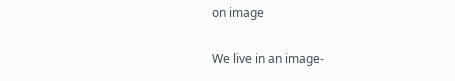on image

We live in an image-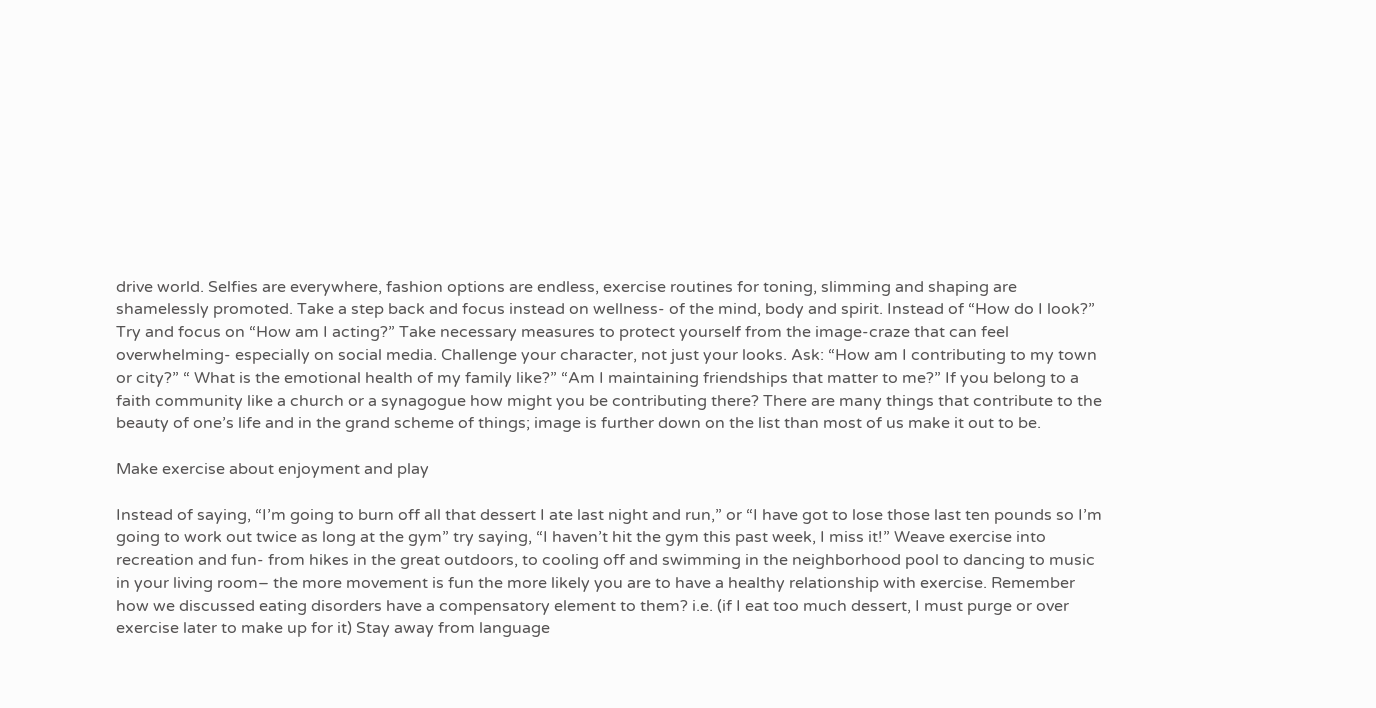drive world. Selfies are everywhere, fashion options are endless, exercise routines for toning, slimming and shaping are shamelessly promoted. Take a step back and focus instead on wellness- of the mind, body and spirit. Instead of “How do I look?” Try and focus on “How am I acting?” Take necessary measures to protect yourself from the image-craze that can feel overwhelming- especially on social media. Challenge your character, not just your looks. Ask: “How am I contributing to my town or city?” “ What is the emotional health of my family like?” “Am I maintaining friendships that matter to me?” If you belong to a faith community like a church or a synagogue how might you be contributing there? There are many things that contribute to the beauty of one’s life and in the grand scheme of things; image is further down on the list than most of us make it out to be.

Make exercise about enjoyment and play

Instead of saying, “I’m going to burn off all that dessert I ate last night and run,” or “I have got to lose those last ten pounds so I’m going to work out twice as long at the gym” try saying, “I haven’t hit the gym this past week, I miss it!” Weave exercise into recreation and fun- from hikes in the great outdoors, to cooling off and swimming in the neighborhood pool to dancing to music in your living room– the more movement is fun the more likely you are to have a healthy relationship with exercise. Remember how we discussed eating disorders have a compensatory element to them? i.e. (if I eat too much dessert, I must purge or over exercise later to make up for it) Stay away from language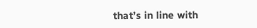that’s in line with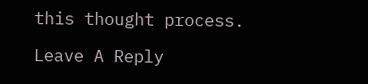this thought process.

Leave A Reply